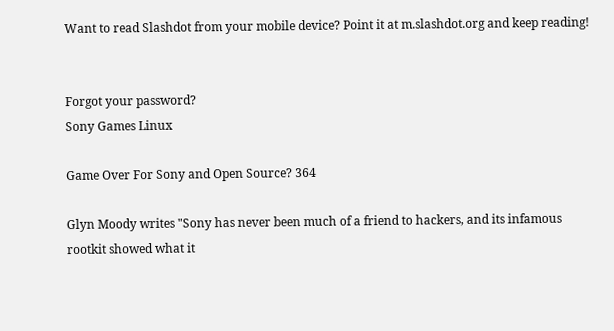Want to read Slashdot from your mobile device? Point it at m.slashdot.org and keep reading!


Forgot your password?
Sony Games Linux

Game Over For Sony and Open Source? 364

Glyn Moody writes "Sony has never been much of a friend to hackers, and its infamous rootkit showed what it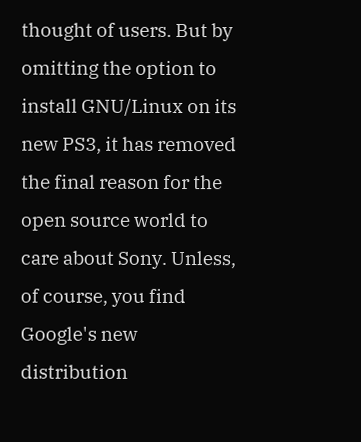thought of users. But by omitting the option to install GNU/Linux on its new PS3, it has removed the final reason for the open source world to care about Sony. Unless, of course, you find Google's new distribution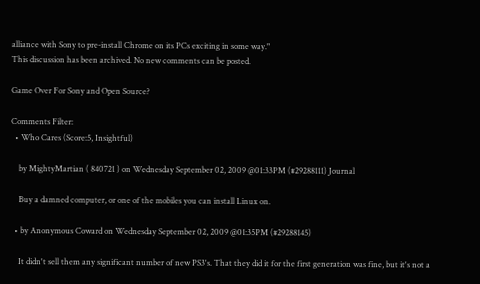alliance with Sony to pre-install Chrome on its PCs exciting in some way."
This discussion has been archived. No new comments can be posted.

Game Over For Sony and Open Source?

Comments Filter:
  • Who Cares (Score:5, Insightful)

    by MightyMartian ( 840721 ) on Wednesday September 02, 2009 @01:33PM (#29288111) Journal

    Buy a damned computer, or one of the mobiles you can install Linux on.

  • by Anonymous Coward on Wednesday September 02, 2009 @01:35PM (#29288145)

    It didn't sell them any significant number of new PS3's. That they did it for the first generation was fine, but it's not a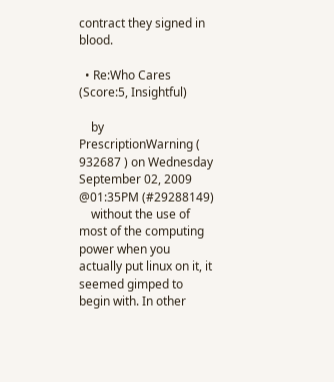contract they signed in blood.

  • Re:Who Cares (Score:5, Insightful)

    by PrescriptionWarning ( 932687 ) on Wednesday September 02, 2009 @01:35PM (#29288149)
    without the use of most of the computing power when you actually put linux on it, it seemed gimped to begin with. In other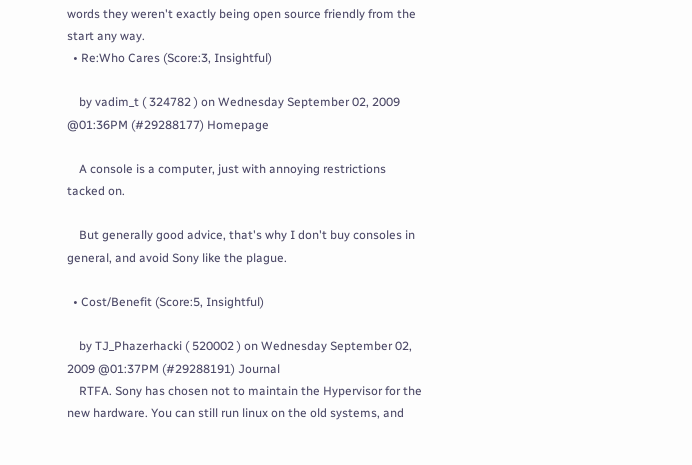words they weren't exactly being open source friendly from the start any way.
  • Re:Who Cares (Score:3, Insightful)

    by vadim_t ( 324782 ) on Wednesday September 02, 2009 @01:36PM (#29288177) Homepage

    A console is a computer, just with annoying restrictions tacked on.

    But generally good advice, that's why I don't buy consoles in general, and avoid Sony like the plague.

  • Cost/Benefit (Score:5, Insightful)

    by TJ_Phazerhacki ( 520002 ) on Wednesday September 02, 2009 @01:37PM (#29288191) Journal
    RTFA. Sony has chosen not to maintain the Hypervisor for the new hardware. You can still run linux on the old systems, and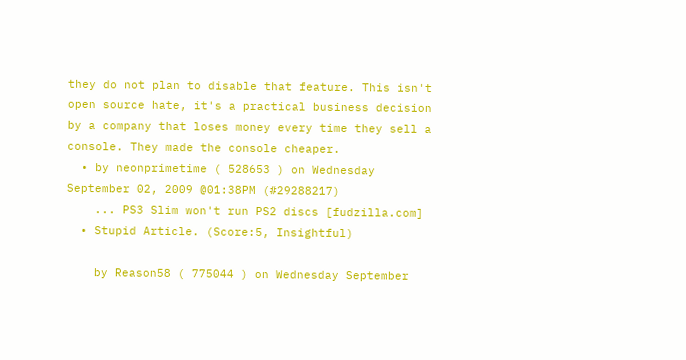they do not plan to disable that feature. This isn't open source hate, it's a practical business decision by a company that loses money every time they sell a console. They made the console cheaper.
  • by neonprimetime ( 528653 ) on Wednesday September 02, 2009 @01:38PM (#29288217)
    ... PS3 Slim won't run PS2 discs [fudzilla.com]
  • Stupid Article. (Score:5, Insightful)

    by Reason58 ( 775044 ) on Wednesday September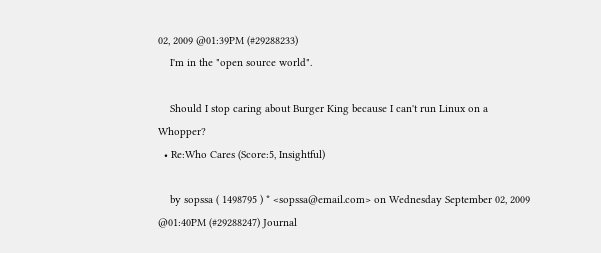02, 2009 @01:39PM (#29288233)
    I'm in the "open source world".

    Should I stop caring about Burger King because I can't run Linux on a Whopper?
  • Re:Who Cares (Score:5, Insightful)

    by sopssa ( 1498795 ) * <sopssa@email.com> on Wednesday September 02, 2009 @01:40PM (#29288247) Journal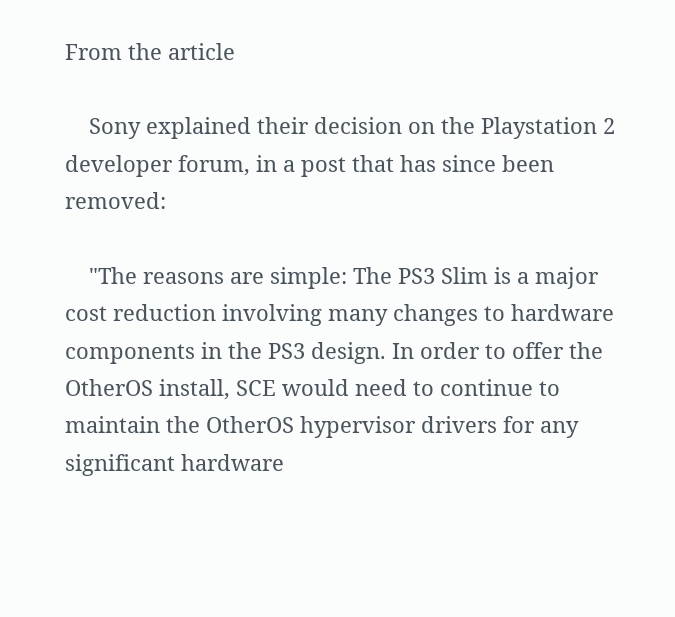From the article

    Sony explained their decision on the Playstation 2 developer forum, in a post that has since been removed:

    "The reasons are simple: The PS3 Slim is a major cost reduction involving many changes to hardware components in the PS3 design. In order to offer the OtherOS install, SCE would need to continue to maintain the OtherOS hypervisor drivers for any significant hardware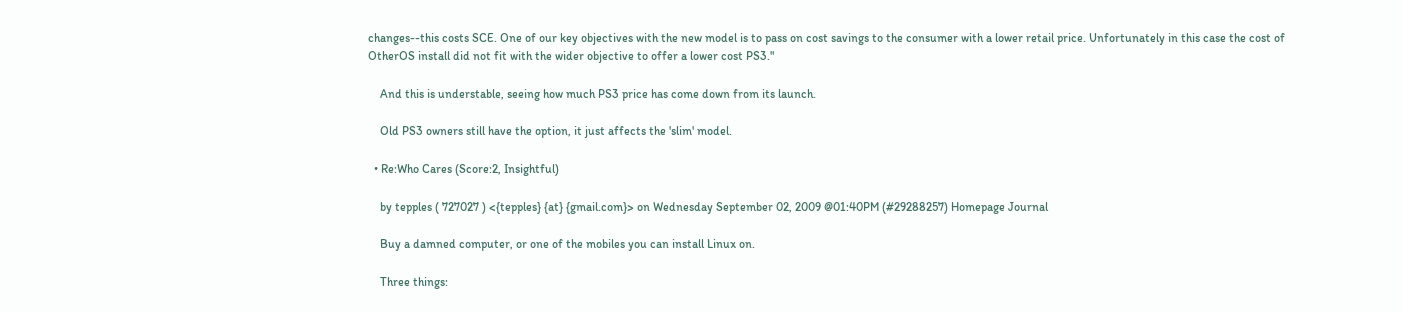changes--this costs SCE. One of our key objectives with the new model is to pass on cost savings to the consumer with a lower retail price. Unfortunately in this case the cost of OtherOS install did not fit with the wider objective to offer a lower cost PS3."

    And this is understable, seeing how much PS3 price has come down from its launch.

    Old PS3 owners still have the option, it just affects the 'slim' model.

  • Re:Who Cares (Score:2, Insightful)

    by tepples ( 727027 ) <{tepples} {at} {gmail.com}> on Wednesday September 02, 2009 @01:40PM (#29288257) Homepage Journal

    Buy a damned computer, or one of the mobiles you can install Linux on.

    Three things: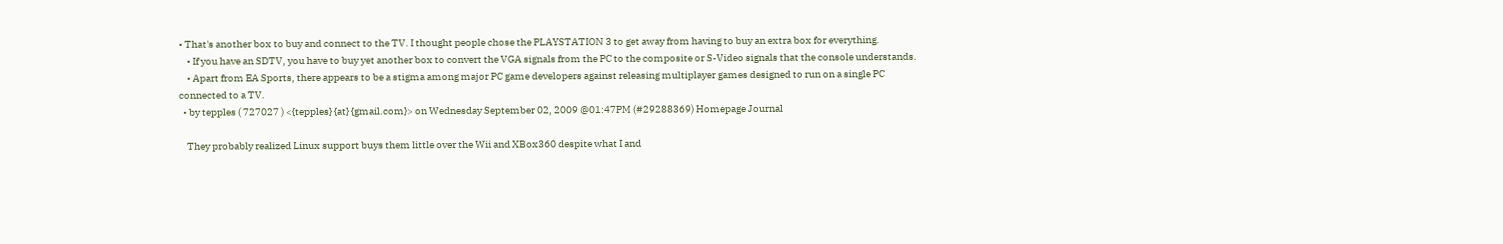• That's another box to buy and connect to the TV. I thought people chose the PLAYSTATION 3 to get away from having to buy an extra box for everything.
    • If you have an SDTV, you have to buy yet another box to convert the VGA signals from the PC to the composite or S-Video signals that the console understands.
    • Apart from EA Sports, there appears to be a stigma among major PC game developers against releasing multiplayer games designed to run on a single PC connected to a TV.
  • by tepples ( 727027 ) <{tepples} {at} {gmail.com}> on Wednesday September 02, 2009 @01:47PM (#29288369) Homepage Journal

    They probably realized Linux support buys them little over the Wii and XBox360 despite what I and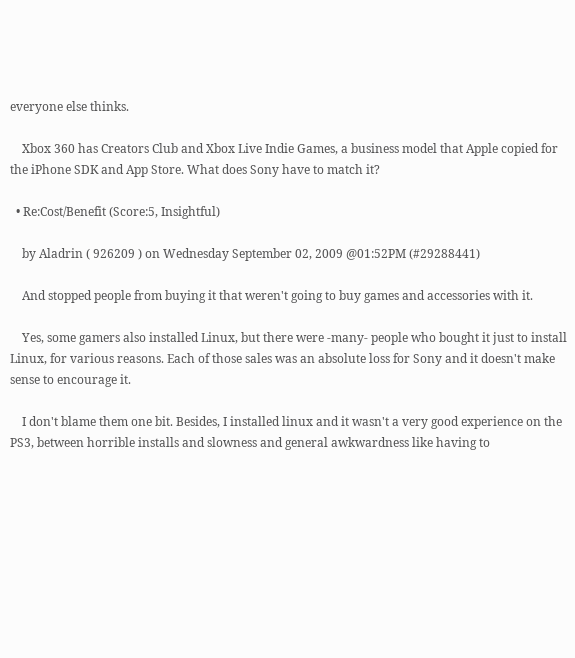everyone else thinks.

    Xbox 360 has Creators Club and Xbox Live Indie Games, a business model that Apple copied for the iPhone SDK and App Store. What does Sony have to match it?

  • Re:Cost/Benefit (Score:5, Insightful)

    by Aladrin ( 926209 ) on Wednesday September 02, 2009 @01:52PM (#29288441)

    And stopped people from buying it that weren't going to buy games and accessories with it.

    Yes, some gamers also installed Linux, but there were -many- people who bought it just to install Linux, for various reasons. Each of those sales was an absolute loss for Sony and it doesn't make sense to encourage it.

    I don't blame them one bit. Besides, I installed linux and it wasn't a very good experience on the PS3, between horrible installs and slowness and general awkwardness like having to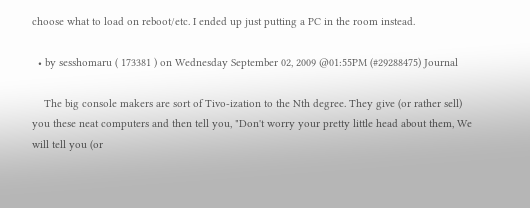choose what to load on reboot/etc. I ended up just putting a PC in the room instead.

  • by sesshomaru ( 173381 ) on Wednesday September 02, 2009 @01:55PM (#29288475) Journal

    The big console makers are sort of Tivo-ization to the Nth degree. They give (or rather sell) you these neat computers and then tell you, "Don't worry your pretty little head about them, We will tell you (or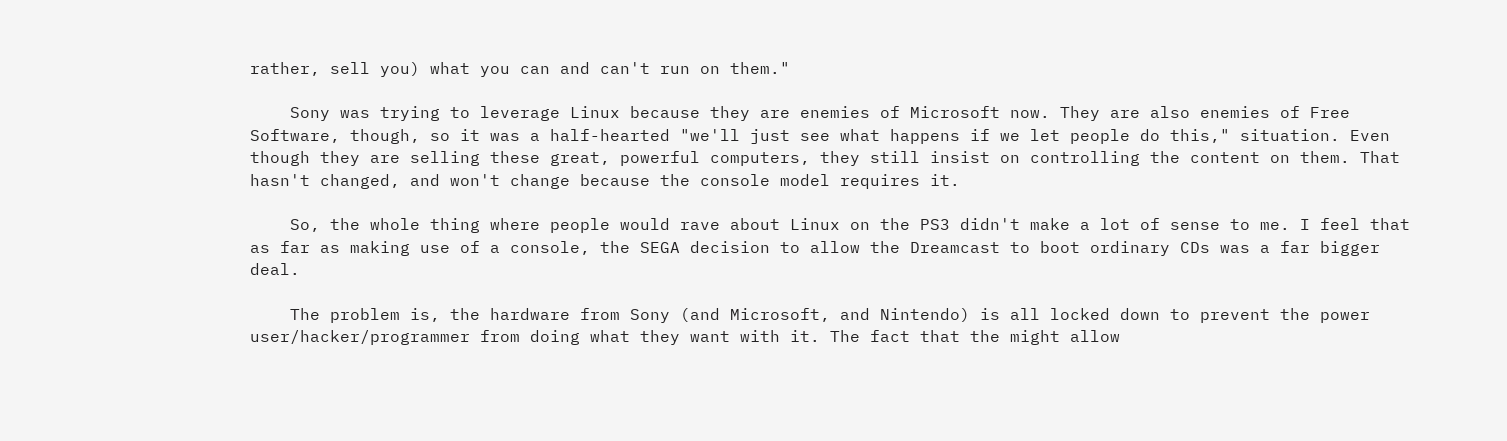rather, sell you) what you can and can't run on them."

    Sony was trying to leverage Linux because they are enemies of Microsoft now. They are also enemies of Free Software, though, so it was a half-hearted "we'll just see what happens if we let people do this," situation. Even though they are selling these great, powerful computers, they still insist on controlling the content on them. That hasn't changed, and won't change because the console model requires it.

    So, the whole thing where people would rave about Linux on the PS3 didn't make a lot of sense to me. I feel that as far as making use of a console, the SEGA decision to allow the Dreamcast to boot ordinary CDs was a far bigger deal.

    The problem is, the hardware from Sony (and Microsoft, and Nintendo) is all locked down to prevent the power user/hacker/programmer from doing what they want with it. The fact that the might allow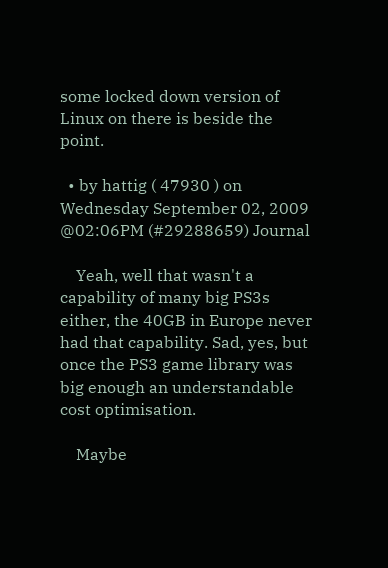some locked down version of Linux on there is beside the point.

  • by hattig ( 47930 ) on Wednesday September 02, 2009 @02:06PM (#29288659) Journal

    Yeah, well that wasn't a capability of many big PS3s either, the 40GB in Europe never had that capability. Sad, yes, but once the PS3 game library was big enough an understandable cost optimisation.

    Maybe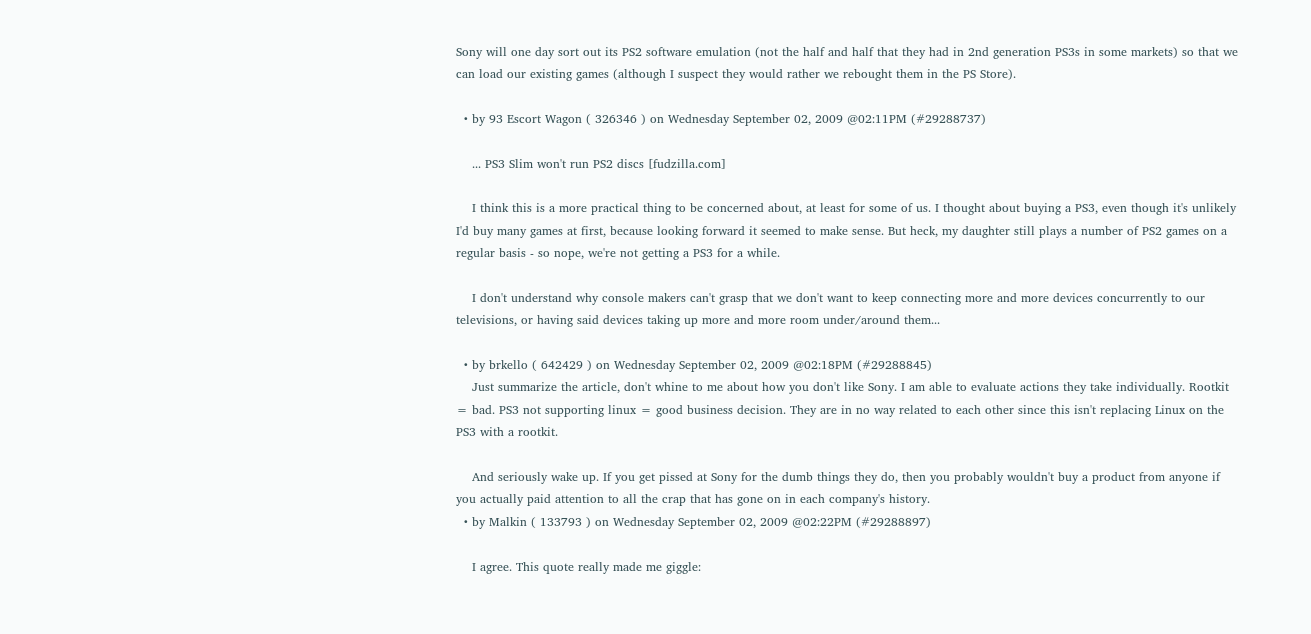Sony will one day sort out its PS2 software emulation (not the half and half that they had in 2nd generation PS3s in some markets) so that we can load our existing games (although I suspect they would rather we rebought them in the PS Store).

  • by 93 Escort Wagon ( 326346 ) on Wednesday September 02, 2009 @02:11PM (#29288737)

    ... PS3 Slim won't run PS2 discs [fudzilla.com]

    I think this is a more practical thing to be concerned about, at least for some of us. I thought about buying a PS3, even though it's unlikely I'd buy many games at first, because looking forward it seemed to make sense. But heck, my daughter still plays a number of PS2 games on a regular basis - so nope, we're not getting a PS3 for a while.

    I don't understand why console makers can't grasp that we don't want to keep connecting more and more devices concurrently to our televisions, or having said devices taking up more and more room under/around them...

  • by brkello ( 642429 ) on Wednesday September 02, 2009 @02:18PM (#29288845)
    Just summarize the article, don't whine to me about how you don't like Sony. I am able to evaluate actions they take individually. Rootkit = bad. PS3 not supporting linux = good business decision. They are in no way related to each other since this isn't replacing Linux on the PS3 with a rootkit.

    And seriously wake up. If you get pissed at Sony for the dumb things they do, then you probably wouldn't buy a product from anyone if you actually paid attention to all the crap that has gone on in each company's history.
  • by Malkin ( 133793 ) on Wednesday September 02, 2009 @02:22PM (#29288897)

    I agree. This quote really made me giggle: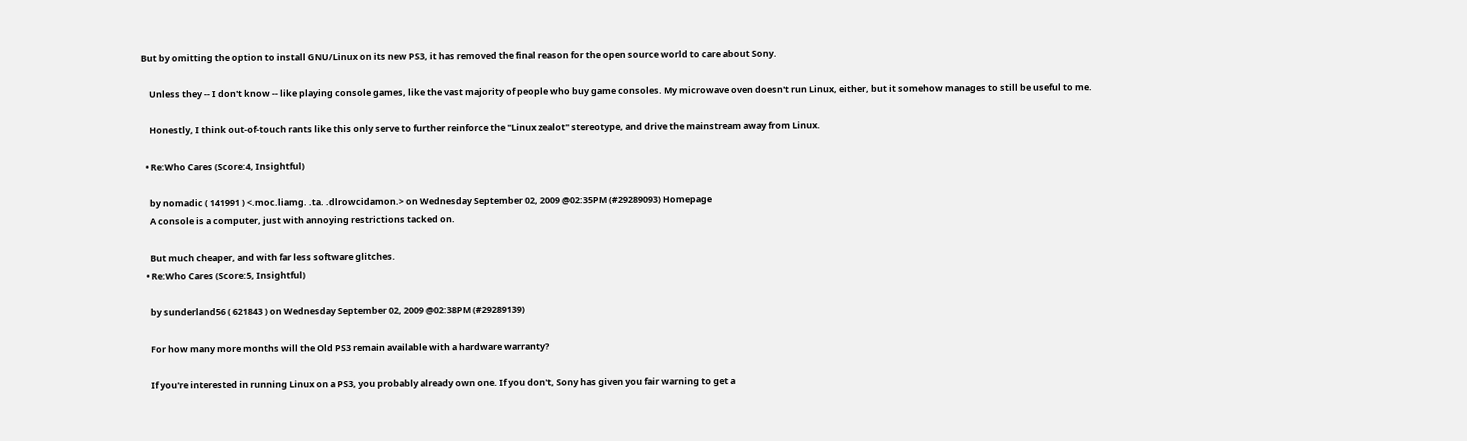But by omitting the option to install GNU/Linux on its new PS3, it has removed the final reason for the open source world to care about Sony.

    Unless they -- I don't know -- like playing console games, like the vast majority of people who buy game consoles. My microwave oven doesn't run Linux, either, but it somehow manages to still be useful to me.

    Honestly, I think out-of-touch rants like this only serve to further reinforce the "Linux zealot" stereotype, and drive the mainstream away from Linux.

  • Re:Who Cares (Score:4, Insightful)

    by nomadic ( 141991 ) <.moc.liamg. .ta. .dlrowcidamon.> on Wednesday September 02, 2009 @02:35PM (#29289093) Homepage
    A console is a computer, just with annoying restrictions tacked on.

    But much cheaper, and with far less software glitches.
  • Re:Who Cares (Score:5, Insightful)

    by sunderland56 ( 621843 ) on Wednesday September 02, 2009 @02:38PM (#29289139)

    For how many more months will the Old PS3 remain available with a hardware warranty?

    If you're interested in running Linux on a PS3, you probably already own one. If you don't, Sony has given you fair warning to get a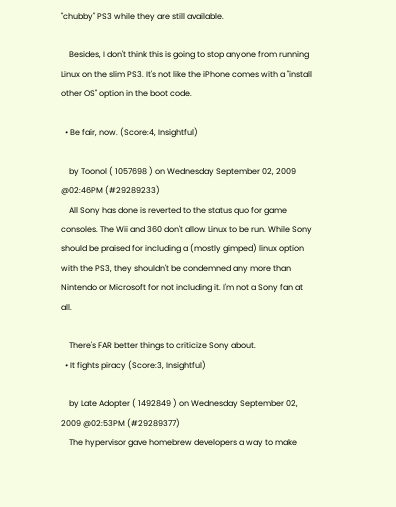"chubby" PS3 while they are still available.

    Besides, I don't think this is going to stop anyone from running Linux on the slim PS3. It's not like the iPhone comes with a "install other OS" option in the boot code.

  • Be fair, now. (Score:4, Insightful)

    by Toonol ( 1057698 ) on Wednesday September 02, 2009 @02:46PM (#29289233)
    All Sony has done is reverted to the status quo for game consoles. The Wii and 360 don't allow Linux to be run. While Sony should be praised for including a (mostly gimped) linux option with the PS3, they shouldn't be condemned any more than Nintendo or Microsoft for not including it. I'm not a Sony fan at all.

    There's FAR better things to criticize Sony about.
  • It fights piracy (Score:3, Insightful)

    by Late Adopter ( 1492849 ) on Wednesday September 02, 2009 @02:53PM (#29289377)
    The hypervisor gave homebrew developers a way to make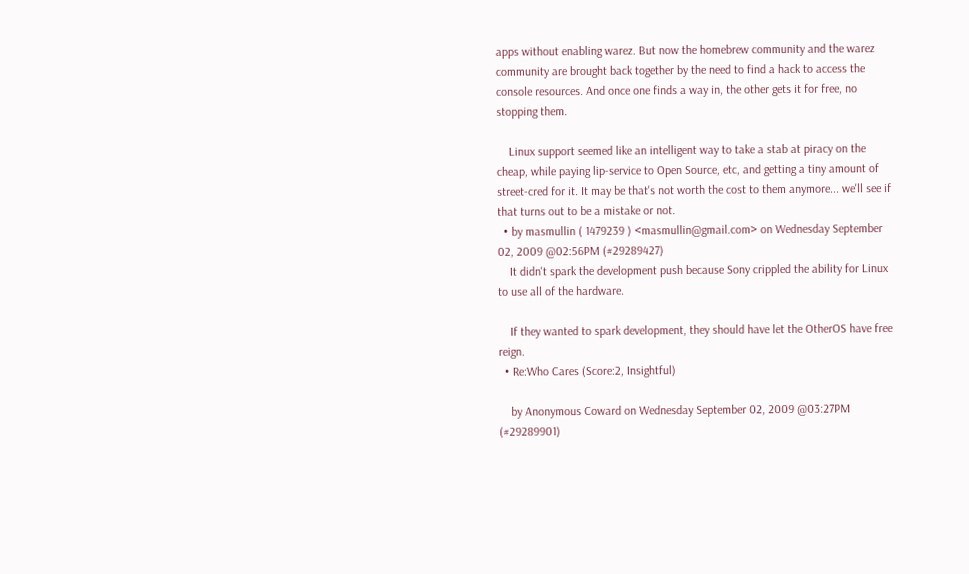apps without enabling warez. But now the homebrew community and the warez community are brought back together by the need to find a hack to access the console resources. And once one finds a way in, the other gets it for free, no stopping them.

    Linux support seemed like an intelligent way to take a stab at piracy on the cheap, while paying lip-service to Open Source, etc, and getting a tiny amount of street-cred for it. It may be that's not worth the cost to them anymore... we'll see if that turns out to be a mistake or not.
  • by masmullin ( 1479239 ) <masmullin@gmail.com> on Wednesday September 02, 2009 @02:56PM (#29289427)
    It didn't spark the development push because Sony crippled the ability for Linux to use all of the hardware.

    If they wanted to spark development, they should have let the OtherOS have free reign.
  • Re:Who Cares (Score:2, Insightful)

    by Anonymous Coward on Wednesday September 02, 2009 @03:27PM (#29289901)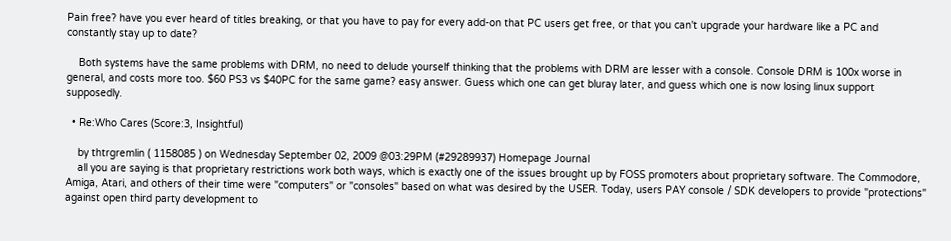Pain free? have you ever heard of titles breaking, or that you have to pay for every add-on that PC users get free, or that you can't upgrade your hardware like a PC and constantly stay up to date?

    Both systems have the same problems with DRM, no need to delude yourself thinking that the problems with DRM are lesser with a console. Console DRM is 100x worse in general, and costs more too. $60 PS3 vs $40PC for the same game? easy answer. Guess which one can get bluray later, and guess which one is now losing linux support supposedly.

  • Re:Who Cares (Score:3, Insightful)

    by thtrgremlin ( 1158085 ) on Wednesday September 02, 2009 @03:29PM (#29289937) Homepage Journal
    all you are saying is that proprietary restrictions work both ways, which is exactly one of the issues brought up by FOSS promoters about proprietary software. The Commodore, Amiga, Atari, and others of their time were "computers" or "consoles" based on what was desired by the USER. Today, users PAY console / SDK developers to provide "protections" against open third party development to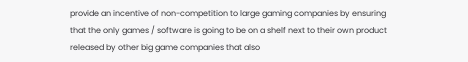provide an incentive of non-competition to large gaming companies by ensuring that the only games / software is going to be on a shelf next to their own product released by other big game companies that also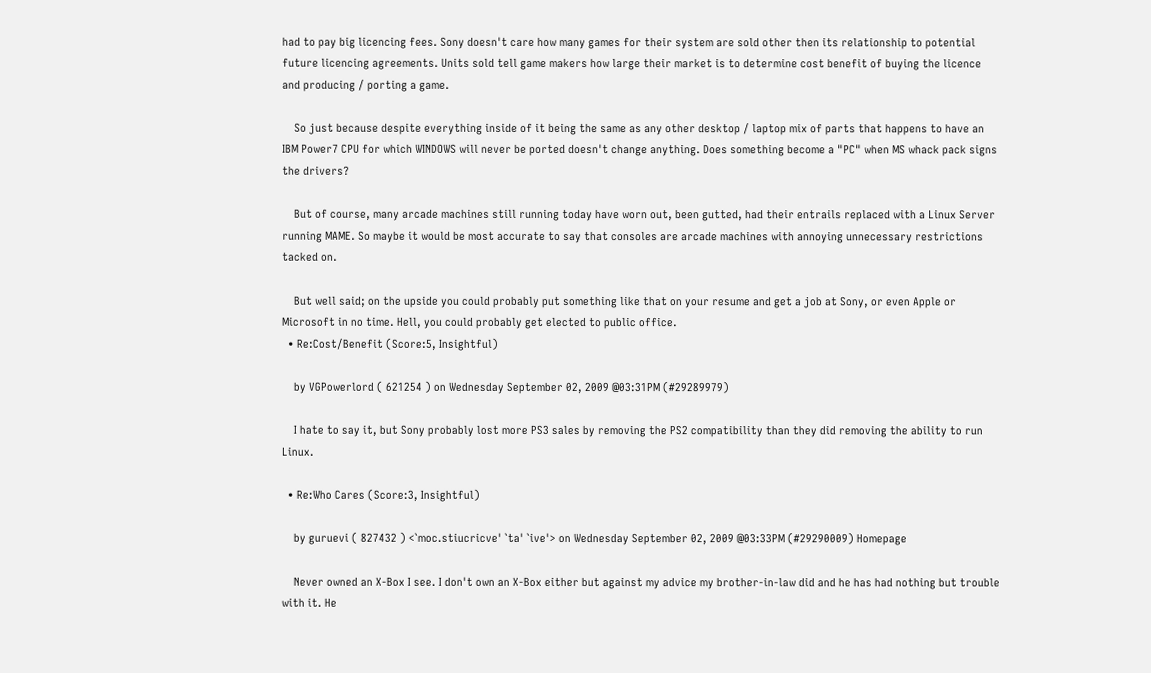had to pay big licencing fees. Sony doesn't care how many games for their system are sold other then its relationship to potential future licencing agreements. Units sold tell game makers how large their market is to determine cost benefit of buying the licence and producing / porting a game.

    So just because despite everything inside of it being the same as any other desktop / laptop mix of parts that happens to have an IBM Power7 CPU for which WINDOWS will never be ported doesn't change anything. Does something become a "PC" when MS whack pack signs the drivers?

    But of course, many arcade machines still running today have worn out, been gutted, had their entrails replaced with a Linux Server running MAME. So maybe it would be most accurate to say that consoles are arcade machines with annoying unnecessary restrictions tacked on.

    But well said; on the upside you could probably put something like that on your resume and get a job at Sony, or even Apple or Microsoft in no time. Hell, you could probably get elected to public office.
  • Re:Cost/Benefit (Score:5, Insightful)

    by VGPowerlord ( 621254 ) on Wednesday September 02, 2009 @03:31PM (#29289979)

    I hate to say it, but Sony probably lost more PS3 sales by removing the PS2 compatibility than they did removing the ability to run Linux.

  • Re:Who Cares (Score:3, Insightful)

    by guruevi ( 827432 ) <`moc.stiucricve' `ta' `ive'> on Wednesday September 02, 2009 @03:33PM (#29290009) Homepage

    Never owned an X-Box I see. I don't own an X-Box either but against my advice my brother-in-law did and he has had nothing but trouble with it. He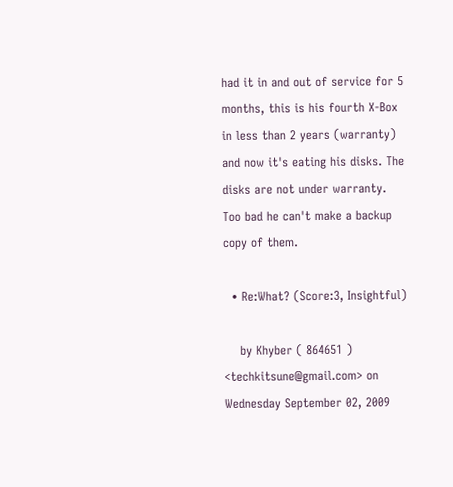had it in and out of service for 5 months, this is his fourth X-Box in less than 2 years (warranty) and now it's eating his disks. The disks are not under warranty. Too bad he can't make a backup copy of them.

  • Re:What? (Score:3, Insightful)

    by Khyber ( 864651 ) <techkitsune@gmail.com> on Wednesday September 02, 2009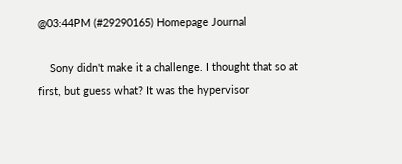@03:44PM (#29290165) Homepage Journal

    Sony didn't make it a challenge. I thought that so at first, but guess what? It was the hypervisor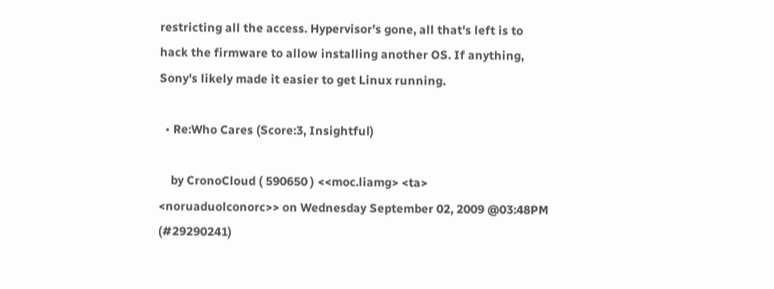restricting all the access. Hypervisor's gone, all that's left is to hack the firmware to allow installing another OS. If anything, Sony's likely made it easier to get Linux running.

  • Re:Who Cares (Score:3, Insightful)

    by CronoCloud ( 590650 ) <<moc.liamg> <ta> <noruaduolconorc>> on Wednesday September 02, 2009 @03:48PM (#29290241)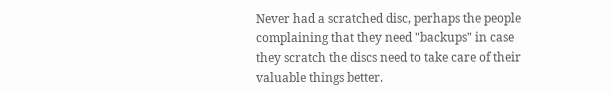Never had a scratched disc, perhaps the people complaining that they need "backups" in case they scratch the discs need to take care of their valuable things better.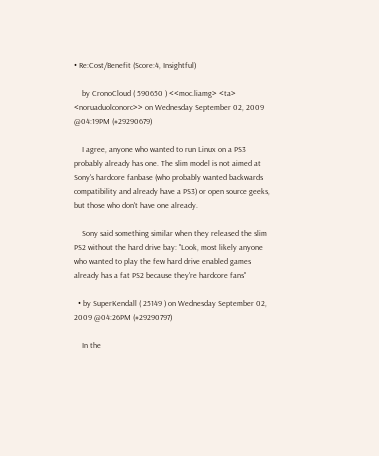• Re:Cost/Benefit (Score:4, Insightful)

    by CronoCloud ( 590650 ) <<moc.liamg> <ta> <noruaduolconorc>> on Wednesday September 02, 2009 @04:19PM (#29290679)

    I agree, anyone who wanted to run Linux on a PS3 probably already has one. The slim model is not aimed at Sony's hardcore fanbase (who probably wanted backwards compatibility and already have a PS3) or open source geeks, but those who don't have one already.

    Sony said something similar when they released the slim PS2 without the hard drive bay: "Look, most likely anyone who wanted to play the few hard drive enabled games already has a fat PS2 because they're hardcore fans"

  • by SuperKendall ( 25149 ) on Wednesday September 02, 2009 @04:26PM (#29290797)

    In the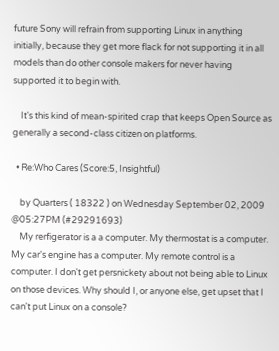future Sony will refrain from supporting Linux in anything initially, because they get more flack for not supporting it in all models than do other console makers for never having supported it to begin with.

    It's this kind of mean-spirited crap that keeps Open Source as generally a second-class citizen on platforms.

  • Re:Who Cares (Score:5, Insightful)

    by Quarters ( 18322 ) on Wednesday September 02, 2009 @05:27PM (#29291693)
    My rerfigerator is a a computer. My thermostat is a computer. My car's engine has a computer. My remote control is a computer. I don't get persnickety about not being able to Linux on those devices. Why should I, or anyone else, get upset that I can't put Linux on a console?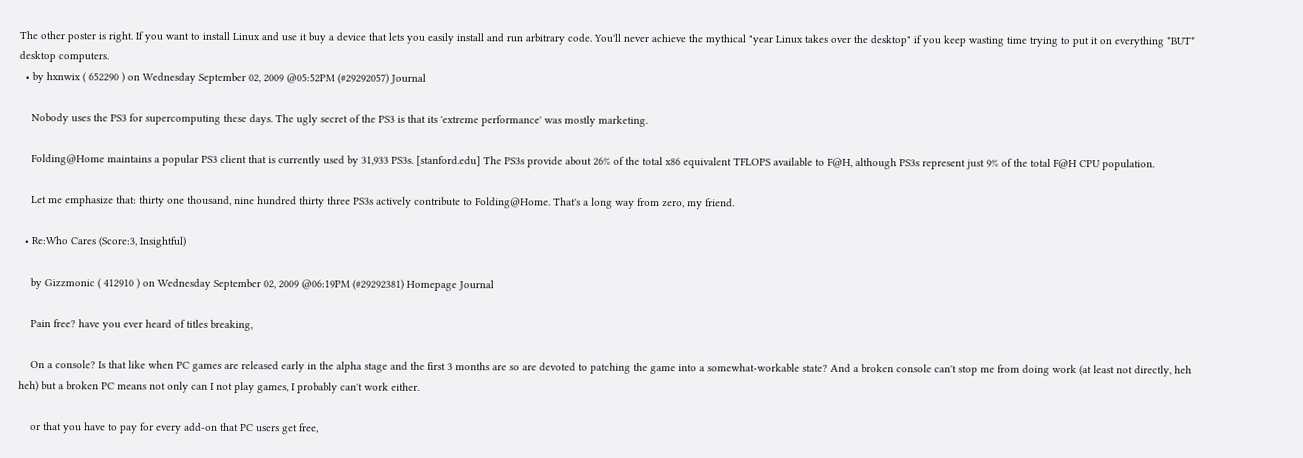The other poster is right. If you want to install Linux and use it buy a device that lets you easily install and run arbitrary code. You'll never achieve the mythical "year Linux takes over the desktop" if you keep wasting time trying to put it on everything *BUT* desktop computers.
  • by hxnwix ( 652290 ) on Wednesday September 02, 2009 @05:52PM (#29292057) Journal

    Nobody uses the PS3 for supercomputing these days. The ugly secret of the PS3 is that its 'extreme performance' was mostly marketing.

    Folding@Home maintains a popular PS3 client that is currently used by 31,933 PS3s. [stanford.edu] The PS3s provide about 26% of the total x86 equivalent TFLOPS available to F@H, although PS3s represent just 9% of the total F@H CPU population.

    Let me emphasize that: thirty one thousand, nine hundred thirty three PS3s actively contribute to Folding@Home. That's a long way from zero, my friend.

  • Re:Who Cares (Score:3, Insightful)

    by Gizzmonic ( 412910 ) on Wednesday September 02, 2009 @06:19PM (#29292381) Homepage Journal

    Pain free? have you ever heard of titles breaking,

    On a console? Is that like when PC games are released early in the alpha stage and the first 3 months are so are devoted to patching the game into a somewhat-workable state? And a broken console can't stop me from doing work (at least not directly, heh heh) but a broken PC means not only can I not play games, I probably can't work either.

    or that you have to pay for every add-on that PC users get free,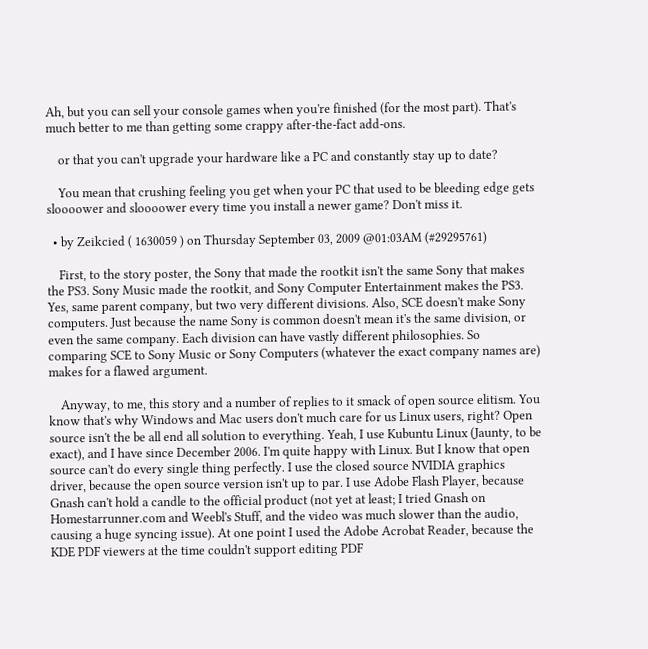Ah, but you can sell your console games when you're finished (for the most part). That's much better to me than getting some crappy after-the-fact add-ons.

    or that you can't upgrade your hardware like a PC and constantly stay up to date?

    You mean that crushing feeling you get when your PC that used to be bleeding edge gets sloooower and sloooower every time you install a newer game? Don't miss it.

  • by Zeikcied ( 1630059 ) on Thursday September 03, 2009 @01:03AM (#29295761)

    First, to the story poster, the Sony that made the rootkit isn't the same Sony that makes the PS3. Sony Music made the rootkit, and Sony Computer Entertainment makes the PS3. Yes, same parent company, but two very different divisions. Also, SCE doesn't make Sony computers. Just because the name Sony is common doesn't mean it's the same division, or even the same company. Each division can have vastly different philosophies. So comparing SCE to Sony Music or Sony Computers (whatever the exact company names are) makes for a flawed argument.

    Anyway, to me, this story and a number of replies to it smack of open source elitism. You know that's why Windows and Mac users don't much care for us Linux users, right? Open source isn't the be all end all solution to everything. Yeah, I use Kubuntu Linux (Jaunty, to be exact), and I have since December 2006. I'm quite happy with Linux. But I know that open source can't do every single thing perfectly. I use the closed source NVIDIA graphics driver, because the open source version isn't up to par. I use Adobe Flash Player, because Gnash can't hold a candle to the official product (not yet at least; I tried Gnash on Homestarrunner.com and Weebl's Stuff, and the video was much slower than the audio, causing a huge syncing issue). At one point I used the Adobe Acrobat Reader, because the KDE PDF viewers at the time couldn't support editing PDF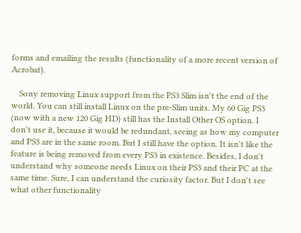forms and emailing the results (functionality of a more recent version of Acrobat).

    Sony removing Linux support from the PS3 Slim isn't the end of the world. You can still install Linux on the pre-Slim units. My 60 Gig PS3 (now with a new 120 Gig HD) still has the Install Other OS option. I don't use it, because it would be redundant, seeing as how my computer and PS3 are in the same room. But I still have the option. It isn't like the feature is being removed from every PS3 in existence. Besides, I don't understand why someone needs Linux on their PS3 and their PC at the same time. Sure, I can understand the curiosity factor. But I don't see what other functionality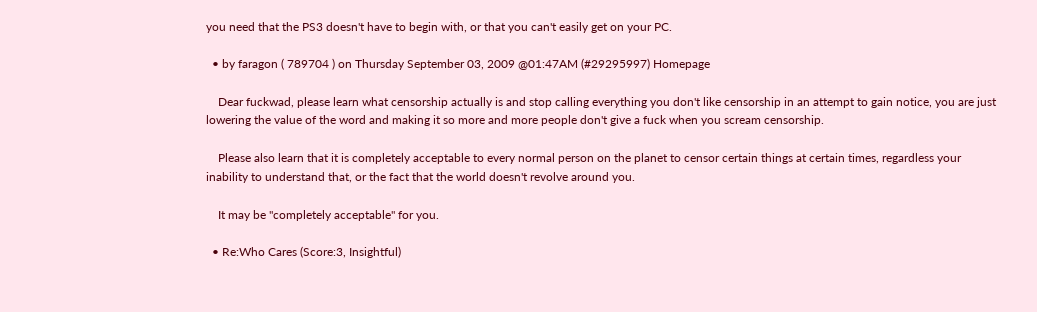you need that the PS3 doesn't have to begin with, or that you can't easily get on your PC.

  • by faragon ( 789704 ) on Thursday September 03, 2009 @01:47AM (#29295997) Homepage

    Dear fuckwad, please learn what censorship actually is and stop calling everything you don't like censorship in an attempt to gain notice, you are just lowering the value of the word and making it so more and more people don't give a fuck when you scream censorship.

    Please also learn that it is completely acceptable to every normal person on the planet to censor certain things at certain times, regardless your inability to understand that, or the fact that the world doesn't revolve around you.

    It may be "completely acceptable" for you.

  • Re:Who Cares (Score:3, Insightful)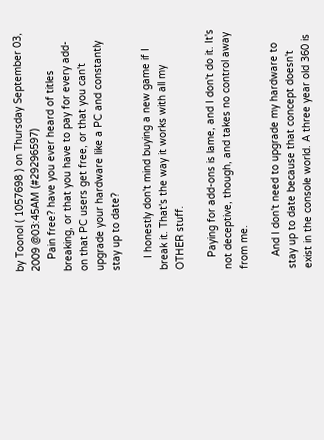by Toonol ( 1057698 ) on Thursday September 03, 2009 @03:45AM (#29296597)
    Pain free? have you ever heard of titles breaking, or that you have to pay for every add-on that PC users get free, or that you can't upgrade your hardware like a PC and constantly stay up to date?

    I honestly don't mind buying a new game if I break it. That's the way it works with all my OTHER stuff.

    Paying for add-ons is lame, and I don't do it. It's not deceptive, though, and takes no control away from me.

    And I don't need to upgrade my hardware to stay up to date because that concept doesn't exist in the console world. A three year old 360 is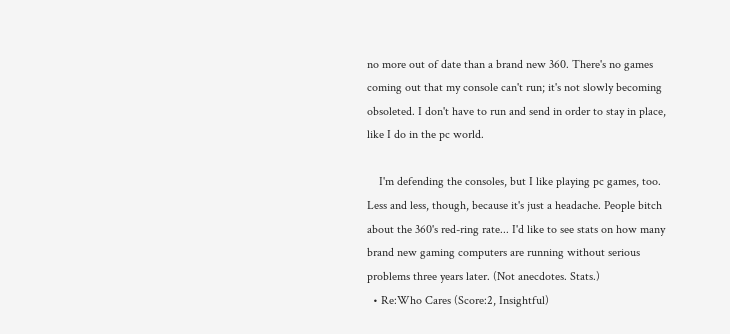no more out of date than a brand new 360. There's no games coming out that my console can't run; it's not slowly becoming obsoleted. I don't have to run and send in order to stay in place, like I do in the pc world.

    I'm defending the consoles, but I like playing pc games, too. Less and less, though, because it's just a headache. People bitch about the 360's red-ring rate... I'd like to see stats on how many brand new gaming computers are running without serious problems three years later. (Not anecdotes. Stats.)
  • Re:Who Cares (Score:2, Insightful)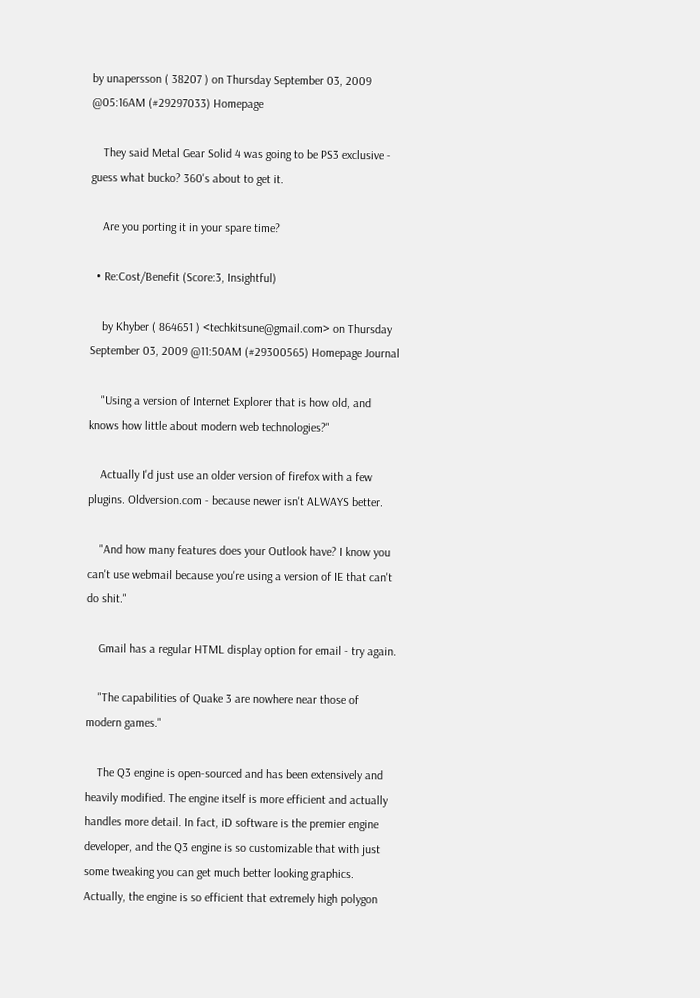by unapersson ( 38207 ) on Thursday September 03, 2009 @05:16AM (#29297033) Homepage

    They said Metal Gear Solid 4 was going to be PS3 exclusive - guess what bucko? 360's about to get it.

    Are you porting it in your spare time?

  • Re:Cost/Benefit (Score:3, Insightful)

    by Khyber ( 864651 ) <techkitsune@gmail.com> on Thursday September 03, 2009 @11:50AM (#29300565) Homepage Journal

    "Using a version of Internet Explorer that is how old, and knows how little about modern web technologies?"

    Actually I'd just use an older version of firefox with a few plugins. Oldversion.com - because newer isn't ALWAYS better.

    "And how many features does your Outlook have? I know you can't use webmail because you're using a version of IE that can't do shit."

    Gmail has a regular HTML display option for email - try again.

    "The capabilities of Quake 3 are nowhere near those of modern games."

    The Q3 engine is open-sourced and has been extensively and heavily modified. The engine itself is more efficient and actually handles more detail. In fact, iD software is the premier engine developer, and the Q3 engine is so customizable that with just some tweaking you can get much better looking graphics. Actually, the engine is so efficient that extremely high polygon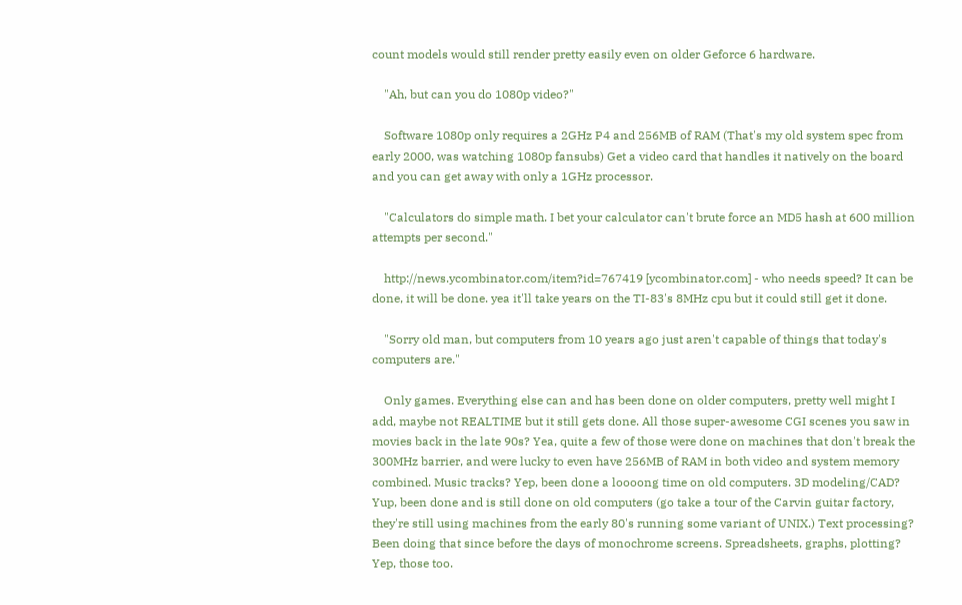count models would still render pretty easily even on older Geforce 6 hardware.

    "Ah, but can you do 1080p video?"

    Software 1080p only requires a 2GHz P4 and 256MB of RAM (That's my old system spec from early 2000, was watching 1080p fansubs) Get a video card that handles it natively on the board and you can get away with only a 1GHz processor.

    "Calculators do simple math. I bet your calculator can't brute force an MD5 hash at 600 million attempts per second."

    http://news.ycombinator.com/item?id=767419 [ycombinator.com] - who needs speed? It can be done, it will be done. yea it'll take years on the TI-83's 8MHz cpu but it could still get it done.

    "Sorry old man, but computers from 10 years ago just aren't capable of things that today's computers are."

    Only games. Everything else can and has been done on older computers, pretty well might I add, maybe not REALTIME but it still gets done. All those super-awesome CGI scenes you saw in movies back in the late 90s? Yea, quite a few of those were done on machines that don't break the 300MHz barrier, and were lucky to even have 256MB of RAM in both video and system memory combined. Music tracks? Yep, been done a loooong time on old computers. 3D modeling/CAD? Yup, been done and is still done on old computers (go take a tour of the Carvin guitar factory, they're still using machines from the early 80's running some variant of UNIX.) Text processing? Been doing that since before the days of monochrome screens. Spreadsheets, graphs, plotting? Yep, those too.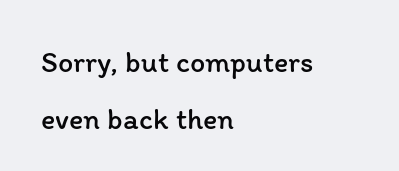Sorry, but computers even back then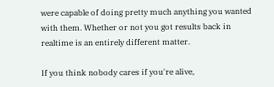were capable of doing pretty much anything you wanted with them. Whether or not you got results back in realtime is an entirely different matter.

If you think nobody cares if you're alive,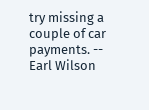try missing a couple of car payments. -- Earl Wilson